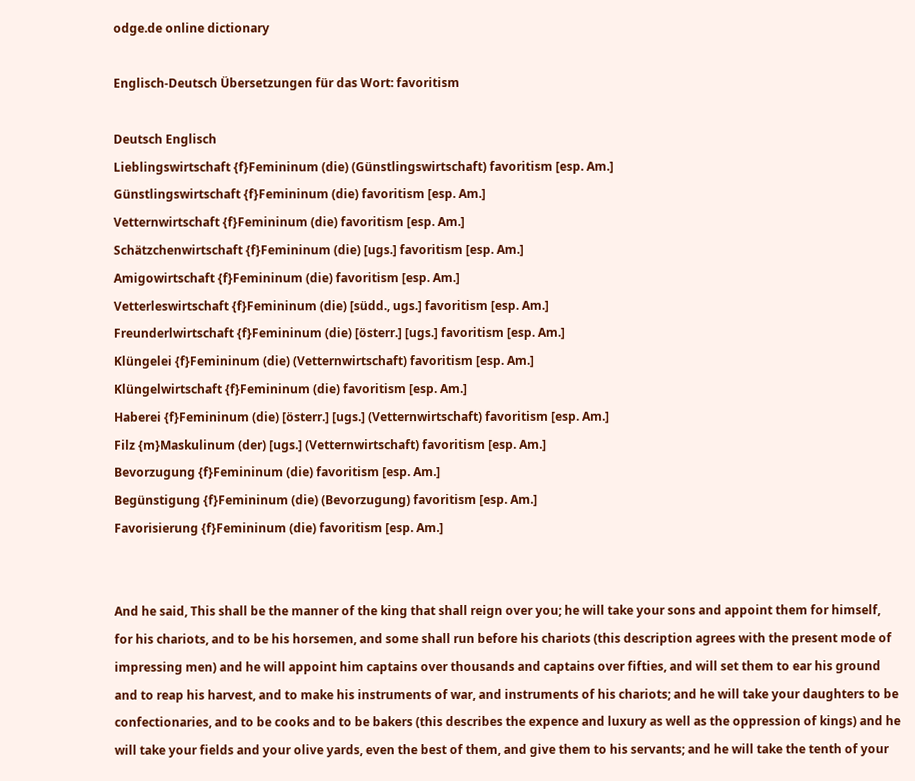odge.de online dictionary

Englisch-Deutsch Übersetzungen für das Wort: favoritism

Deutsch Englisch
Lieblingswirtschaft {f}Femininum (die) (Günstlingswirtschaft) favoritism [esp. Am.]
Günstlingswirtschaft {f}Femininum (die) favoritism [esp. Am.]
Vetternwirtschaft {f}Femininum (die) favoritism [esp. Am.]
Schätzchenwirtschaft {f}Femininum (die) [ugs.] favoritism [esp. Am.]
Amigowirtschaft {f}Femininum (die) favoritism [esp. Am.]
Vetterleswirtschaft {f}Femininum (die) [südd., ugs.] favoritism [esp. Am.]
Freunderlwirtschaft {f}Femininum (die) [österr.] [ugs.] favoritism [esp. Am.]
Klüngelei {f}Femininum (die) (Vetternwirtschaft) favoritism [esp. Am.]
Klüngelwirtschaft {f}Femininum (die) favoritism [esp. Am.]
Haberei {f}Femininum (die) [österr.] [ugs.] (Vetternwirtschaft) favoritism [esp. Am.]
Filz {m}Maskulinum (der) [ugs.] (Vetternwirtschaft) favoritism [esp. Am.]
Bevorzugung {f}Femininum (die) favoritism [esp. Am.]
Begünstigung {f}Femininum (die) (Bevorzugung) favoritism [esp. Am.]
Favorisierung {f}Femininum (die) favoritism [esp. Am.]


And he said, This shall be the manner of the king that shall reign over you; he will take your sons and appoint them for himself, for his chariots, and to be his horsemen, and some shall run before his chariots (this description agrees with the present mode of impressing men) and he will appoint him captains over thousands and captains over fifties, and will set them to ear his ground and to reap his harvest, and to make his instruments of war, and instruments of his chariots; and he will take your daughters to be confectionaries, and to be cooks and to be bakers (this describes the expence and luxury as well as the oppression of kings) and he will take your fields and your olive yards, even the best of them, and give them to his servants; and he will take the tenth of your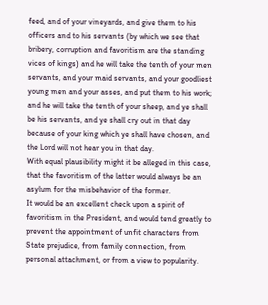feed, and of your vineyards, and give them to his officers and to his servants (by which we see that bribery, corruption and favoritism are the standing vices of kings) and he will take the tenth of your men servants, and your maid servants, and your goodliest young men and your asses, and put them to his work; and he will take the tenth of your sheep, and ye shall be his servants, and ye shall cry out in that day because of your king which ye shall have chosen, and the Lord will not hear you in that day.
With equal plausibility might it be alleged in this case, that the favoritism of the latter would always be an asylum for the misbehavior of the former.
It would be an excellent check upon a spirit of favoritism in the President, and would tend greatly to prevent the appointment of unfit characters from State prejudice, from family connection, from personal attachment, or from a view to popularity.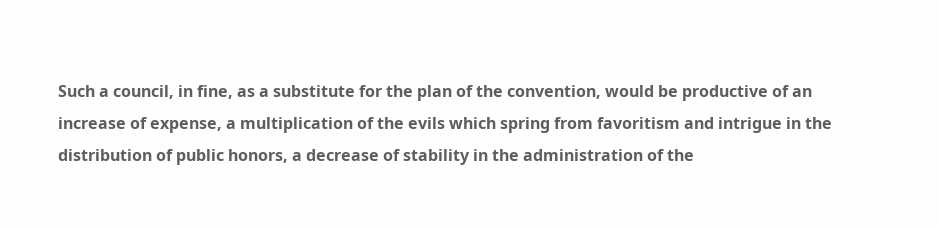Such a council, in fine, as a substitute for the plan of the convention, would be productive of an increase of expense, a multiplication of the evils which spring from favoritism and intrigue in the distribution of public honors, a decrease of stability in the administration of the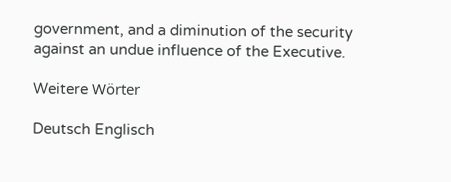government, and a diminution of the security against an undue influence of the Executive.

Weitere Wörter

Deutsch Englisch